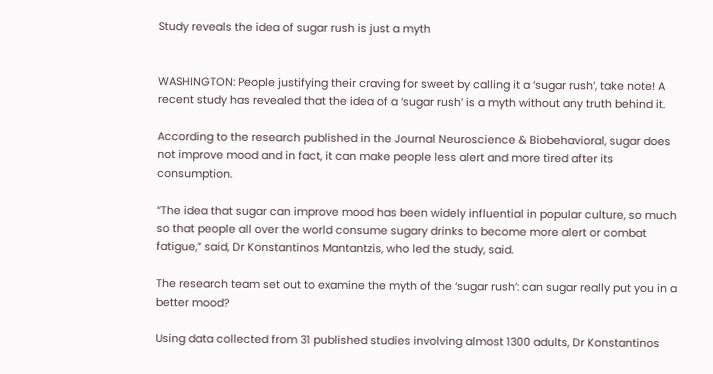Study reveals the idea of sugar rush is just a myth


WASHINGTON: People justifying their craving for sweet by calling it a ‘sugar rush’, take note! A recent study has revealed that the idea of a ‘sugar rush’ is a myth without any truth behind it.

According to the research published in the Journal Neuroscience & Biobehavioral, sugar does not improve mood and in fact, it can make people less alert and more tired after its consumption.

“The idea that sugar can improve mood has been widely influential in popular culture, so much so that people all over the world consume sugary drinks to become more alert or combat fatigue,” said, Dr Konstantinos Mantantzis, who led the study, said.

The research team set out to examine the myth of the ‘sugar rush’: can sugar really put you in a better mood?

Using data collected from 31 published studies involving almost 1300 adults, Dr Konstantinos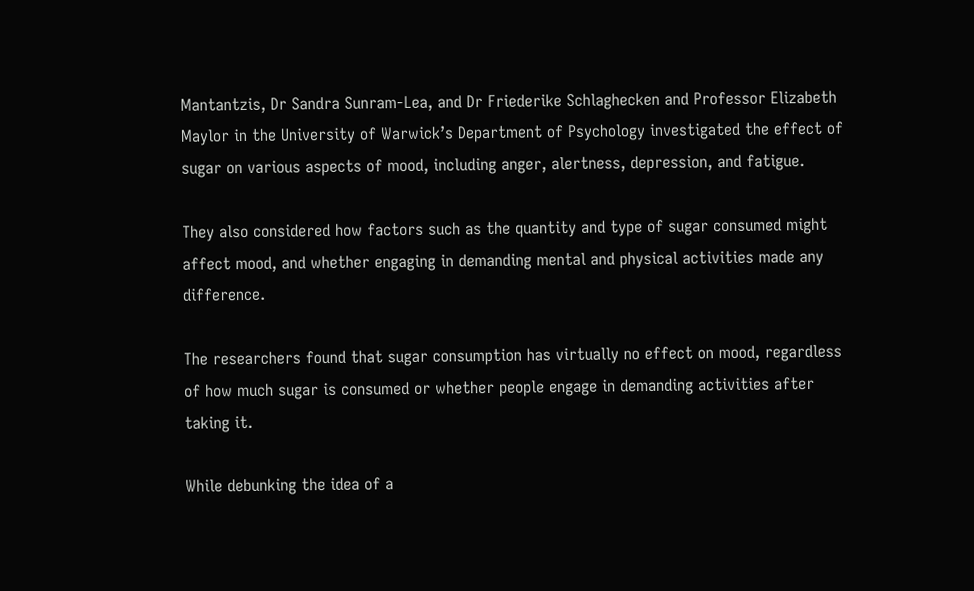Mantantzis, Dr Sandra Sunram-Lea, and Dr Friederike Schlaghecken and Professor Elizabeth Maylor in the University of Warwick’s Department of Psychology investigated the effect of sugar on various aspects of mood, including anger, alertness, depression, and fatigue.

They also considered how factors such as the quantity and type of sugar consumed might affect mood, and whether engaging in demanding mental and physical activities made any difference.

The researchers found that sugar consumption has virtually no effect on mood, regardless of how much sugar is consumed or whether people engage in demanding activities after taking it.

While debunking the idea of a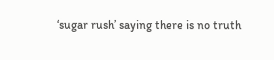‘sugar rush’ saying there is no truth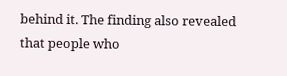behind it. The finding also revealed that people who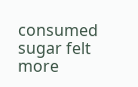consumed sugar felt more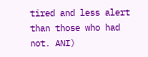tired and less alert than those who had not. ANI)